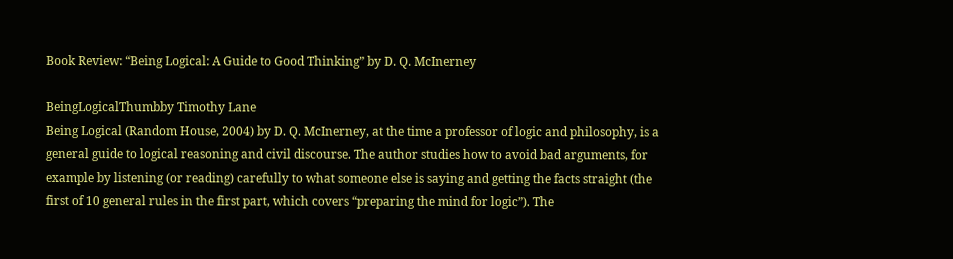Book Review: “Being Logical: A Guide to Good Thinking” by D. Q. McInerney

BeingLogicalThumbby Timothy Lane
Being Logical (Random House, 2004) by D. Q. McInerney, at the time a professor of logic and philosophy, is a general guide to logical reasoning and civil discourse. The author studies how to avoid bad arguments, for example by listening (or reading) carefully to what someone else is saying and getting the facts straight (the first of 10 general rules in the first part, which covers “preparing the mind for logic”). The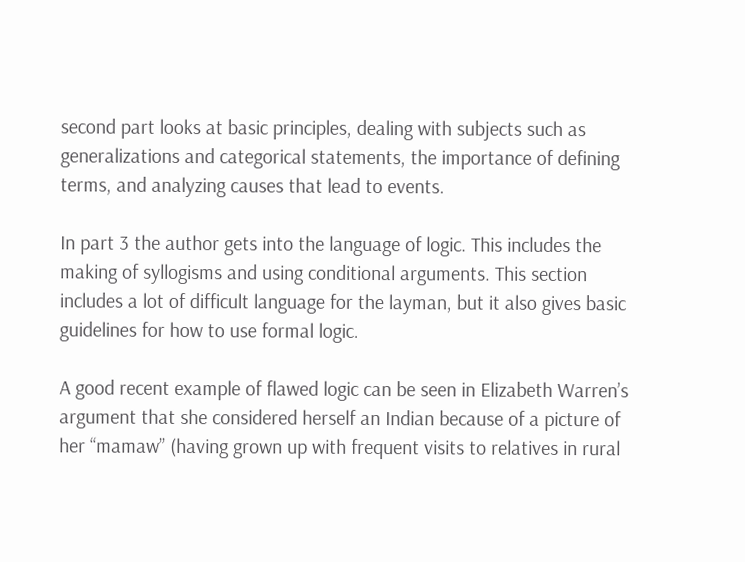second part looks at basic principles, dealing with subjects such as generalizations and categorical statements, the importance of defining terms, and analyzing causes that lead to events.

In part 3 the author gets into the language of logic. This includes the making of syllogisms and using conditional arguments. This section includes a lot of difficult language for the layman, but it also gives basic guidelines for how to use formal logic.

A good recent example of flawed logic can be seen in Elizabeth Warren’s argument that she considered herself an Indian because of a picture of her “mamaw” (having grown up with frequent visits to relatives in rural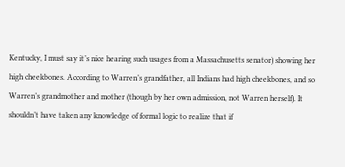Kentucky, I must say it’s nice hearing such usages from a Massachusetts senator) showing her high cheekbones. According to Warren’s grandfather, all Indians had high cheekbones, and so Warren’s grandmother and mother (though by her own admission, not Warren herself). It shouldn’t have taken any knowledge of formal logic to realize that if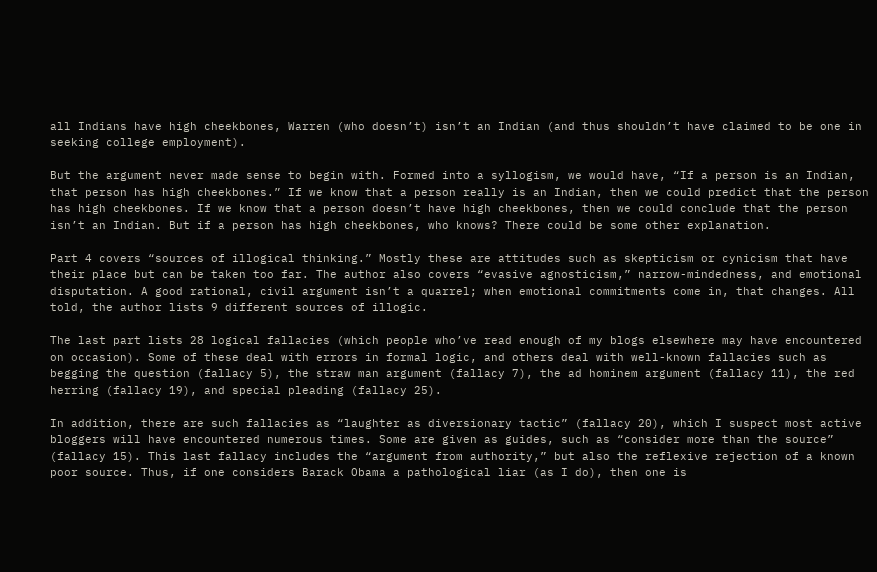all Indians have high cheekbones, Warren (who doesn’t) isn’t an Indian (and thus shouldn’t have claimed to be one in seeking college employment).

But the argument never made sense to begin with. Formed into a syllogism, we would have, “If a person is an Indian, that person has high cheekbones.” If we know that a person really is an Indian, then we could predict that the person has high cheekbones. If we know that a person doesn’t have high cheekbones, then we could conclude that the person isn’t an Indian. But if a person has high cheekbones, who knows? There could be some other explanation.

Part 4 covers “sources of illogical thinking.” Mostly these are attitudes such as skepticism or cynicism that have their place but can be taken too far. The author also covers “evasive agnosticism,” narrow-mindedness, and emotional disputation. A good rational, civil argument isn’t a quarrel; when emotional commitments come in, that changes. All told, the author lists 9 different sources of illogic.

The last part lists 28 logical fallacies (which people who’ve read enough of my blogs elsewhere may have encountered on occasion). Some of these deal with errors in formal logic, and others deal with well-known fallacies such as begging the question (fallacy 5), the straw man argument (fallacy 7), the ad hominem argument (fallacy 11), the red herring (fallacy 19), and special pleading (fallacy 25).

In addition, there are such fallacies as “laughter as diversionary tactic” (fallacy 20), which I suspect most active bloggers will have encountered numerous times. Some are given as guides, such as “consider more than the source” (fallacy 15). This last fallacy includes the “argument from authority,” but also the reflexive rejection of a known poor source. Thus, if one considers Barack Obama a pathological liar (as I do), then one is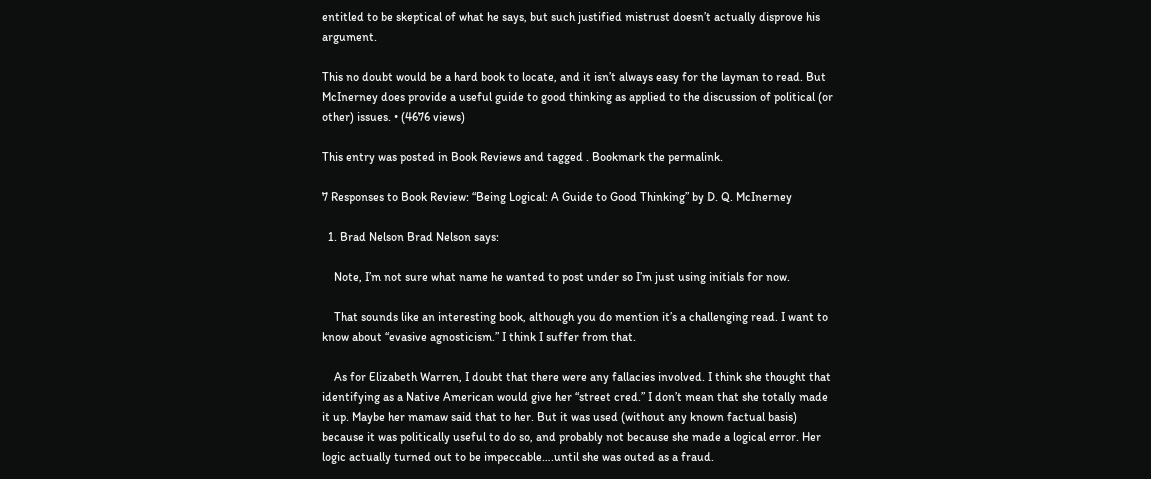entitled to be skeptical of what he says, but such justified mistrust doesn’t actually disprove his argument.

This no doubt would be a hard book to locate, and it isn’t always easy for the layman to read. But McInerney does provide a useful guide to good thinking as applied to the discussion of political (or other) issues. • (4676 views)

This entry was posted in Book Reviews and tagged . Bookmark the permalink.

7 Responses to Book Review: “Being Logical: A Guide to Good Thinking” by D. Q. McInerney

  1. Brad Nelson Brad Nelson says:

    Note, I’m not sure what name he wanted to post under so I’m just using initials for now.

    That sounds like an interesting book, although you do mention it’s a challenging read. I want to know about “evasive agnosticism.” I think I suffer from that.

    As for Elizabeth Warren, I doubt that there were any fallacies involved. I think she thought that identifying as a Native American would give her “street cred.” I don’t mean that she totally made it up. Maybe her mamaw said that to her. But it was used (without any known factual basis) because it was politically useful to do so, and probably not because she made a logical error. Her logic actually turned out to be impeccable….until she was outed as a fraud.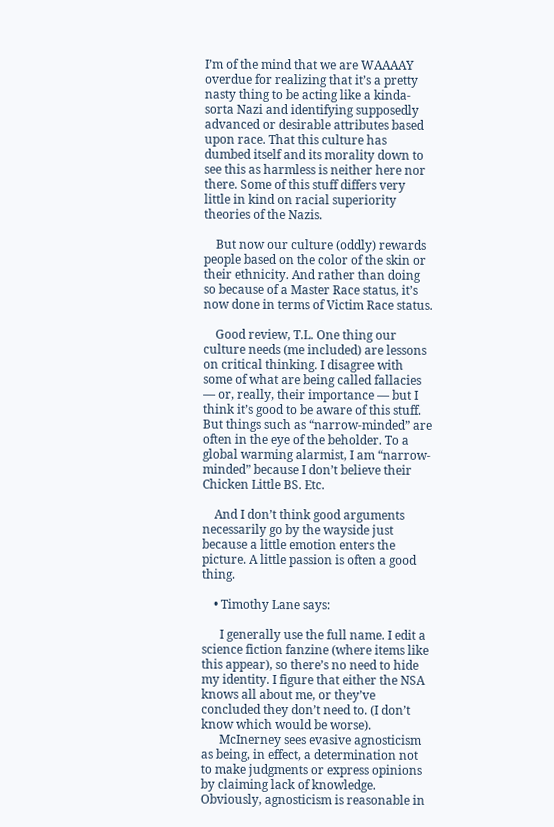I’m of the mind that we are WAAAAY overdue for realizing that it’s a pretty nasty thing to be acting like a kinda-sorta Nazi and identifying supposedly advanced or desirable attributes based upon race. That this culture has dumbed itself and its morality down to see this as harmless is neither here nor there. Some of this stuff differs very little in kind on racial superiority theories of the Nazis.

    But now our culture (oddly) rewards people based on the color of the skin or their ethnicity. And rather than doing so because of a Master Race status, it’s now done in terms of Victim Race status.

    Good review, T.L. One thing our culture needs (me included) are lessons on critical thinking. I disagree with some of what are being called fallacies — or, really, their importance — but I think it’s good to be aware of this stuff. But things such as “narrow-minded” are often in the eye of the beholder. To a global warming alarmist, I am “narrow-minded” because I don’t believe their Chicken Little BS. Etc.

    And I don’t think good arguments necessarily go by the wayside just because a little emotion enters the picture. A little passion is often a good thing.

    • Timothy Lane says:

      I generally use the full name. I edit a science fiction fanzine (where items like this appear), so there’s no need to hide my identity. I figure that either the NSA knows all about me, or they’ve concluded they don’t need to. (I don’t know which would be worse).
      McInerney sees evasive agnosticism as being, in effect, a determination not to make judgments or express opinions by claiming lack of knowledge. Obviously, agnosticism is reasonable in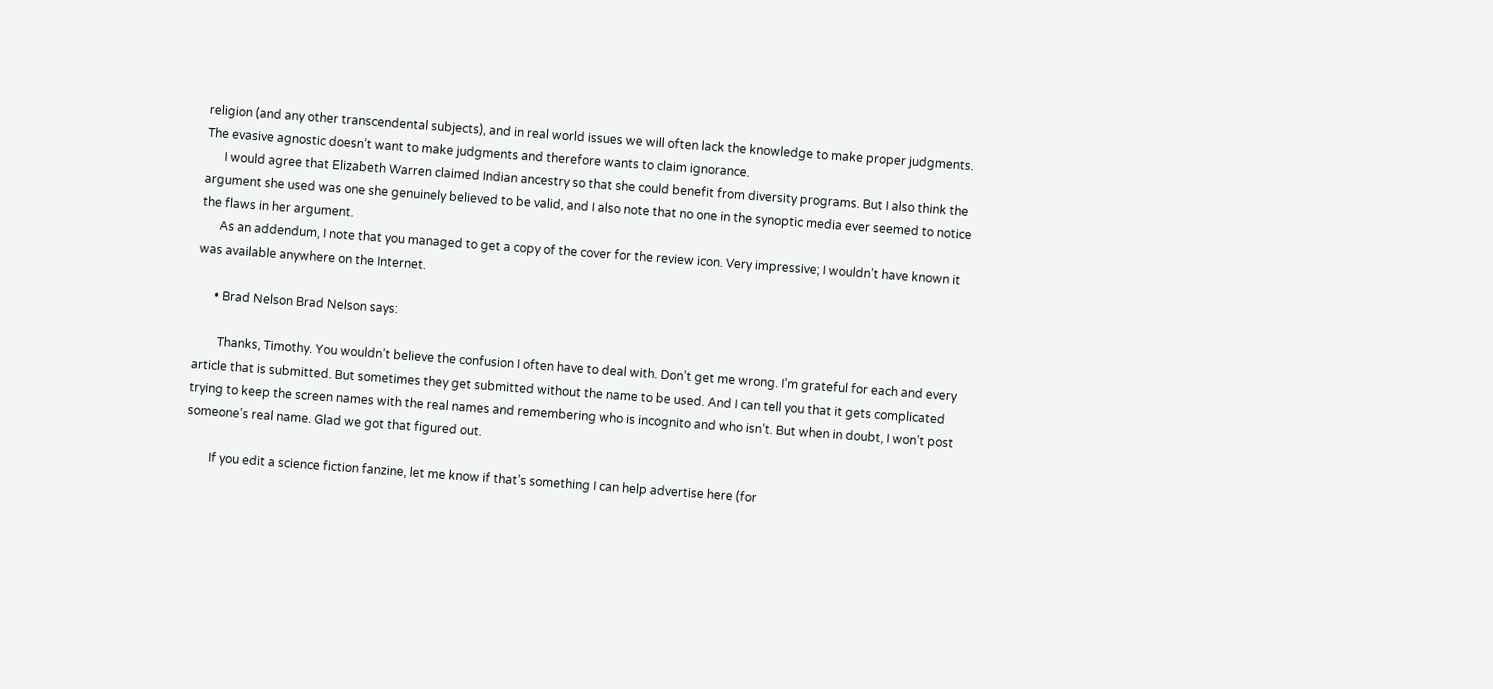religion (and any other transcendental subjects), and in real world issues we will often lack the knowledge to make proper judgments. The evasive agnostic doesn’t want to make judgments and therefore wants to claim ignorance.
      I would agree that Elizabeth Warren claimed Indian ancestry so that she could benefit from diversity programs. But I also think the argument she used was one she genuinely believed to be valid, and I also note that no one in the synoptic media ever seemed to notice the flaws in her argument.
      As an addendum, I note that you managed to get a copy of the cover for the review icon. Very impressive; I wouldn’t have known it was available anywhere on the Internet.

      • Brad Nelson Brad Nelson says:

        Thanks, Timothy. You wouldn’t believe the confusion I often have to deal with. Don’t get me wrong. I’m grateful for each and every article that is submitted. But sometimes they get submitted without the name to be used. And I can tell you that it gets complicated trying to keep the screen names with the real names and remembering who is incognito and who isn’t. But when in doubt, I won’t post someone’s real name. Glad we got that figured out.

        If you edit a science fiction fanzine, let me know if that’s something I can help advertise here (for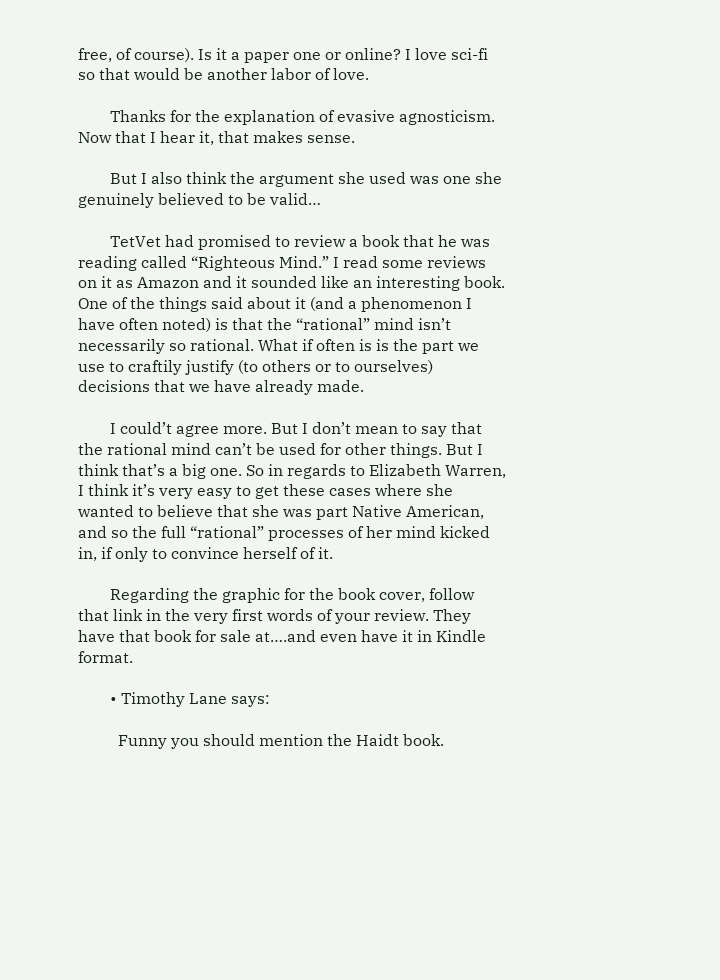free, of course). Is it a paper one or online? I love sci-fi so that would be another labor of love.

        Thanks for the explanation of evasive agnosticism. Now that I hear it, that makes sense.

        But I also think the argument she used was one she genuinely believed to be valid…

        TetVet had promised to review a book that he was reading called “Righteous Mind.” I read some reviews on it as Amazon and it sounded like an interesting book. One of the things said about it (and a phenomenon I have often noted) is that the “rational” mind isn’t necessarily so rational. What if often is is the part we use to craftily justify (to others or to ourselves) decisions that we have already made.

        I could’t agree more. But I don’t mean to say that the rational mind can’t be used for other things. But I think that’s a big one. So in regards to Elizabeth Warren, I think it’s very easy to get these cases where she wanted to believe that she was part Native American, and so the full “rational” processes of her mind kicked in, if only to convince herself of it.

        Regarding the graphic for the book cover, follow that link in the very first words of your review. They have that book for sale at….and even have it in Kindle format.

        • Timothy Lane says:

          Funny you should mention the Haidt book.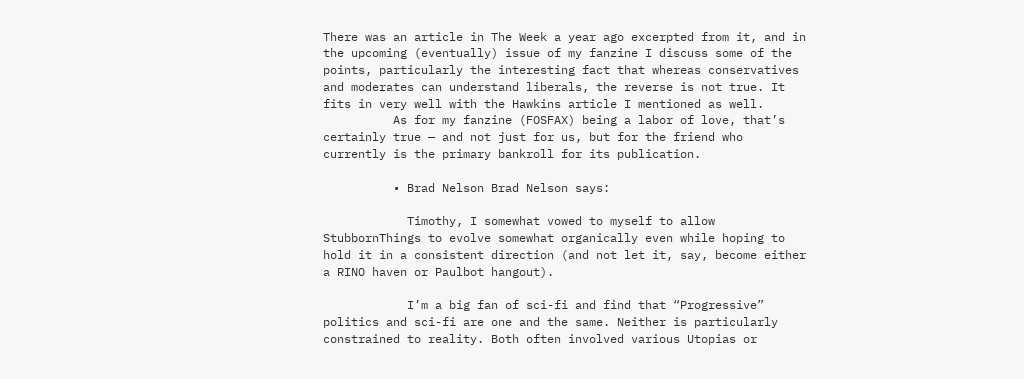There was an article in The Week a year ago excerpted from it, and in the upcoming (eventually) issue of my fanzine I discuss some of the points, particularly the interesting fact that whereas conservatives and moderates can understand liberals, the reverse is not true. It fits in very well with the Hawkins article I mentioned as well.
          As for my fanzine (FOSFAX) being a labor of love, that’s certainly true — and not just for us, but for the friend who currently is the primary bankroll for its publication.

          • Brad Nelson Brad Nelson says:

            Timothy, I somewhat vowed to myself to allow StubbornThings to evolve somewhat organically even while hoping to hold it in a consistent direction (and not let it, say, become either a RINO haven or Paulbot hangout).

            I’m a big fan of sci-fi and find that “Progressive” politics and sci-fi are one and the same. Neither is particularly constrained to reality. Both often involved various Utopias or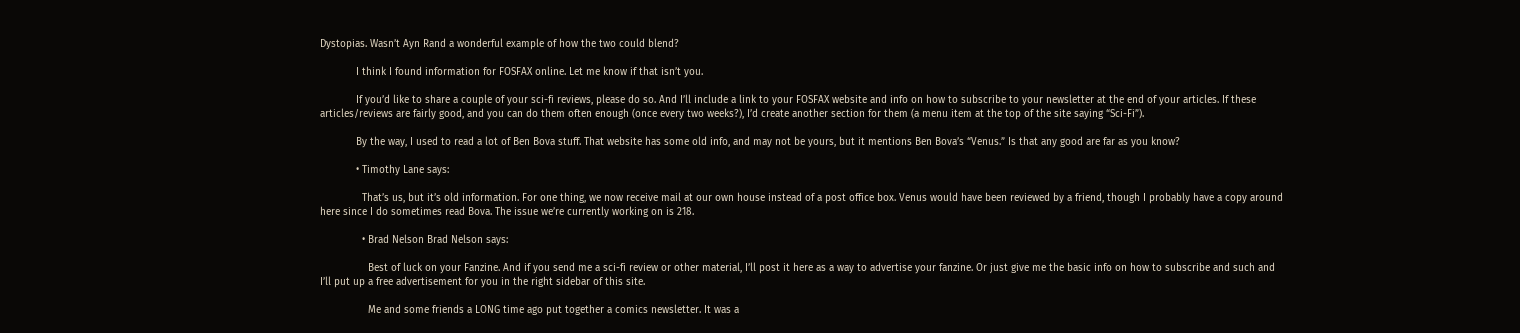Dystopias. Wasn’t Ayn Rand a wonderful example of how the two could blend?

            I think I found information for FOSFAX online. Let me know if that isn’t you.

            If you’d like to share a couple of your sci-fi reviews, please do so. And I’ll include a link to your FOSFAX website and info on how to subscribe to your newsletter at the end of your articles. If these articles/reviews are fairly good, and you can do them often enough (once every two weeks?), I’d create another section for them (a menu item at the top of the site saying “Sci-Fi”).

            By the way, I used to read a lot of Ben Bova stuff. That website has some old info, and may not be yours, but it mentions Ben Bova’s “Venus.” Is that any good are far as you know?

            • Timothy Lane says:

              That’s us, but it’s old information. For one thing, we now receive mail at our own house instead of a post office box. Venus would have been reviewed by a friend, though I probably have a copy around here since I do sometimes read Bova. The issue we’re currently working on is 218.

              • Brad Nelson Brad Nelson says:

                Best of luck on your Fanzine. And if you send me a sci-fi review or other material, I’ll post it here as a way to advertise your fanzine. Or just give me the basic info on how to subscribe and such and I’ll put up a free advertisement for you in the right sidebar of this site.

                Me and some friends a LONG time ago put together a comics newsletter. It was a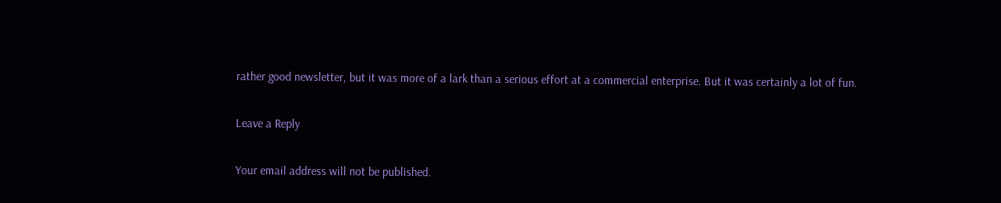rather good newsletter, but it was more of a lark than a serious effort at a commercial enterprise. But it was certainly a lot of fun.

Leave a Reply

Your email address will not be published.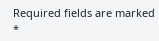Required fields are marked *